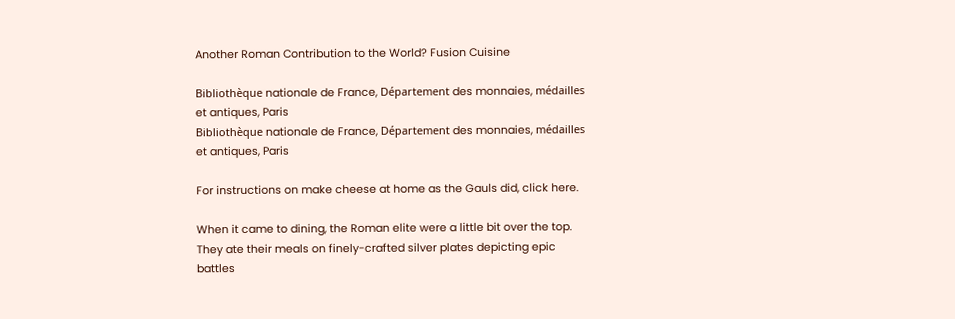Another Roman Contribution to the World? Fusion Cuisine

Bibliothèque nationale de France, Département des monnaies, médailles et antiques, Paris
Bibliothèque nationale de France, Département des monnaies, médailles et antiques, Paris

For instructions on make cheese at home as the Gauls did, click here.

When it came to dining, the Roman elite were a little bit over the top. They ate their meals on finely-crafted silver plates depicting epic battles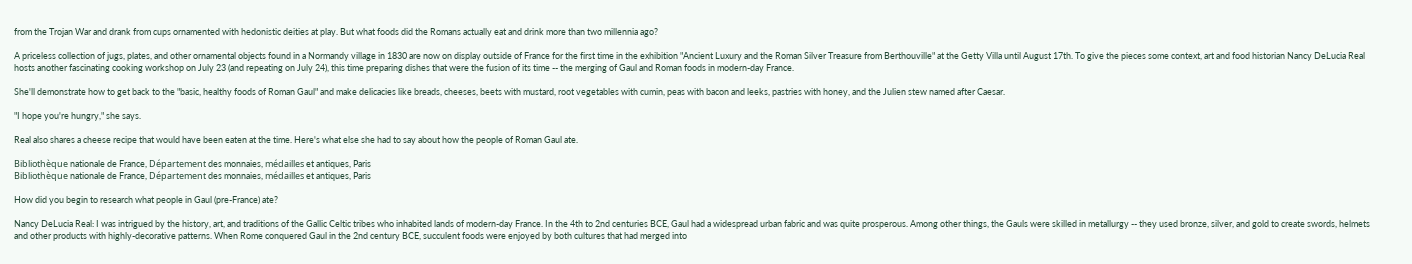from the Trojan War and drank from cups ornamented with hedonistic deities at play. But what foods did the Romans actually eat and drink more than two millennia ago?

A priceless collection of jugs, plates, and other ornamental objects found in a Normandy village in 1830 are now on display outside of France for the first time in the exhibition "Ancient Luxury and the Roman Silver Treasure from Berthouville" at the Getty Villa until August 17th. To give the pieces some context, art and food historian Nancy DeLucia Real hosts another fascinating cooking workshop on July 23 (and repeating on July 24), this time preparing dishes that were the fusion of its time -- the merging of Gaul and Roman foods in modern-day France.

She'll demonstrate how to get back to the "basic, healthy foods of Roman Gaul" and make delicacies like breads, cheeses, beets with mustard, root vegetables with cumin, peas with bacon and leeks, pastries with honey, and the Julien stew named after Caesar.

"I hope you're hungry," she says.

Real also shares a cheese recipe that would have been eaten at the time. Here's what else she had to say about how the people of Roman Gaul ate.

Bibliothèque nationale de France, Département des monnaies, médailles et antiques, Paris
Bibliothèque nationale de France, Département des monnaies, médailles et antiques, Paris

How did you begin to research what people in Gaul (pre-France) ate?

Nancy DeLucia Real: I was intrigued by the history, art, and traditions of the Gallic Celtic tribes who inhabited lands of modern-day France. In the 4th to 2nd centuries BCE, Gaul had a widespread urban fabric and was quite prosperous. Among other things, the Gauls were skilled in metallurgy -- they used bronze, silver, and gold to create swords, helmets and other products with highly-decorative patterns. When Rome conquered Gaul in the 2nd century BCE, succulent foods were enjoyed by both cultures that had merged into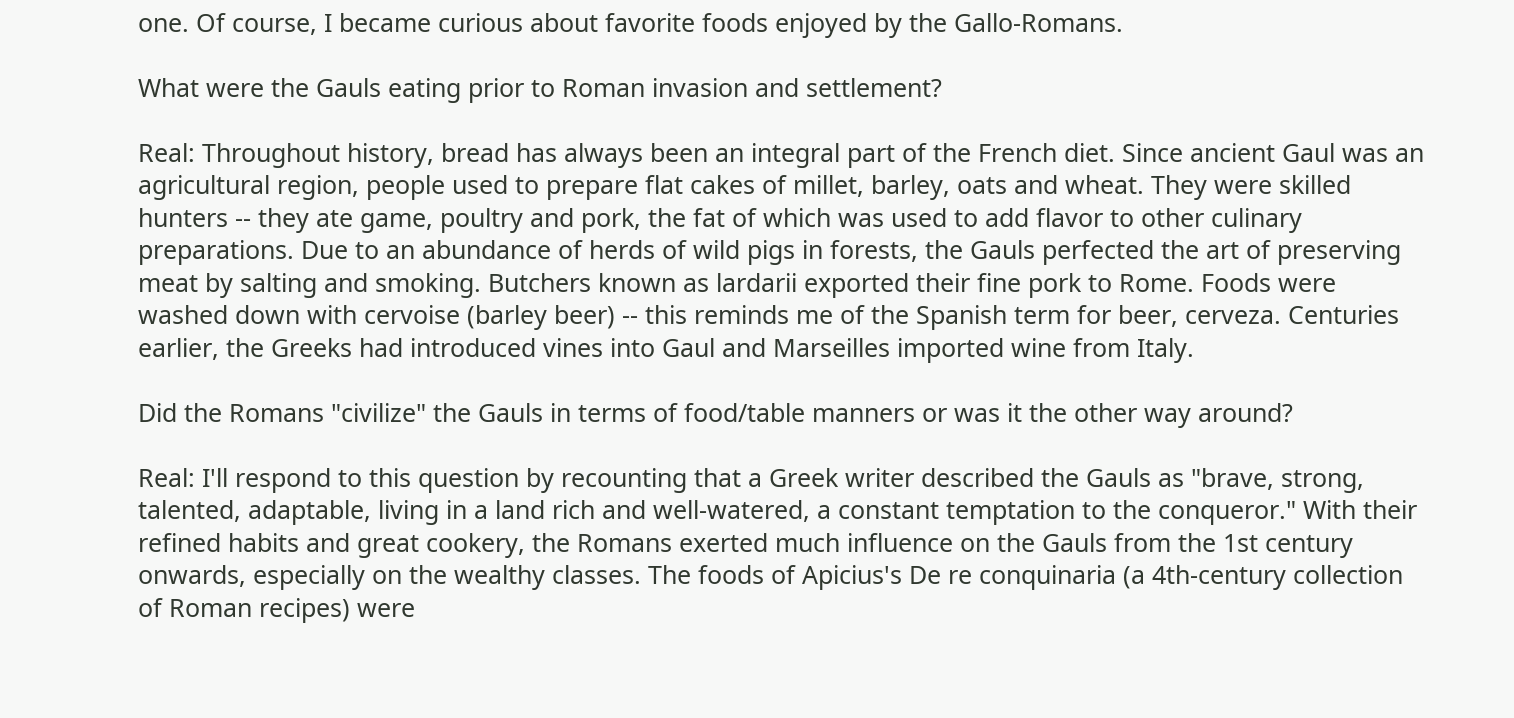one. Of course, I became curious about favorite foods enjoyed by the Gallo-Romans.

What were the Gauls eating prior to Roman invasion and settlement?

Real: Throughout history, bread has always been an integral part of the French diet. Since ancient Gaul was an agricultural region, people used to prepare flat cakes of millet, barley, oats and wheat. They were skilled hunters -- they ate game, poultry and pork, the fat of which was used to add flavor to other culinary preparations. Due to an abundance of herds of wild pigs in forests, the Gauls perfected the art of preserving meat by salting and smoking. Butchers known as lardarii exported their fine pork to Rome. Foods were washed down with cervoise (barley beer) -- this reminds me of the Spanish term for beer, cerveza. Centuries earlier, the Greeks had introduced vines into Gaul and Marseilles imported wine from Italy.

Did the Romans "civilize" the Gauls in terms of food/table manners or was it the other way around?

Real: I'll respond to this question by recounting that a Greek writer described the Gauls as "brave, strong, talented, adaptable, living in a land rich and well-watered, a constant temptation to the conqueror." With their refined habits and great cookery, the Romans exerted much influence on the Gauls from the 1st century onwards, especially on the wealthy classes. The foods of Apicius's De re conquinaria (a 4th-century collection of Roman recipes) were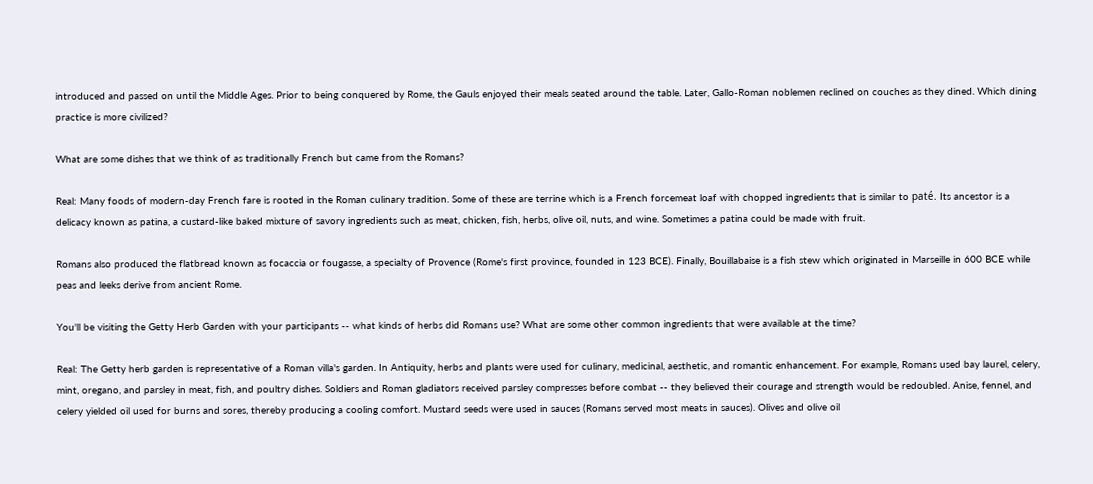introduced and passed on until the Middle Ages. Prior to being conquered by Rome, the Gauls enjoyed their meals seated around the table. Later, Gallo-Roman noblemen reclined on couches as they dined. Which dining practice is more civilized?

What are some dishes that we think of as traditionally French but came from the Romans?

Real: Many foods of modern-day French fare is rooted in the Roman culinary tradition. Some of these are terrine which is a French forcemeat loaf with chopped ingredients that is similar to paté. Its ancestor is a delicacy known as patina, a custard-like baked mixture of savory ingredients such as meat, chicken, fish, herbs, olive oil, nuts, and wine. Sometimes a patina could be made with fruit.

Romans also produced the flatbread known as focaccia or fougasse, a specialty of Provence (Rome's first province, founded in 123 BCE). Finally, Bouillabaise is a fish stew which originated in Marseille in 600 BCE while peas and leeks derive from ancient Rome.

You'll be visiting the Getty Herb Garden with your participants -- what kinds of herbs did Romans use? What are some other common ingredients that were available at the time?

Real: The Getty herb garden is representative of a Roman villa's garden. In Antiquity, herbs and plants were used for culinary, medicinal, aesthetic, and romantic enhancement. For example, Romans used bay laurel, celery, mint, oregano, and parsley in meat, fish, and poultry dishes. Soldiers and Roman gladiators received parsley compresses before combat -- they believed their courage and strength would be redoubled. Anise, fennel, and celery yielded oil used for burns and sores, thereby producing a cooling comfort. Mustard seeds were used in sauces (Romans served most meats in sauces). Olives and olive oil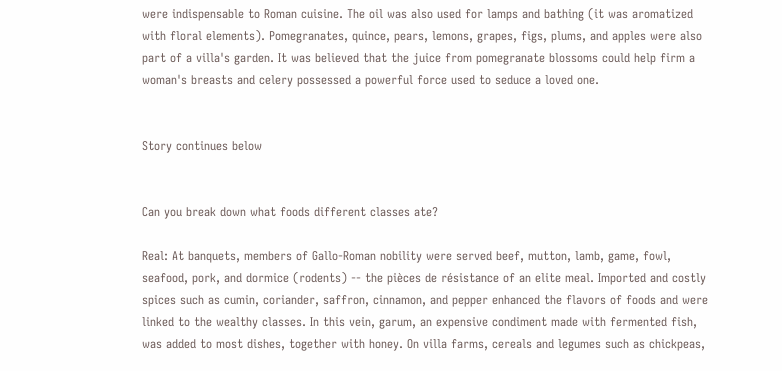were indispensable to Roman cuisine. The oil was also used for lamps and bathing (it was aromatized with floral elements). Pomegranates, quince, pears, lemons, grapes, figs, plums, and apples were also part of a villa's garden. It was believed that the juice from pomegranate blossoms could help firm a woman's breasts and celery possessed a powerful force used to seduce a loved one.


Story continues below


Can you break down what foods different classes ate?

Real: At banquets, members of Gallo-Roman nobility were served beef, mutton, lamb, game, fowl, seafood, pork, and dormice (rodents) -- the pièces de résistance of an elite meal. Imported and costly spices such as cumin, coriander, saffron, cinnamon, and pepper enhanced the flavors of foods and were linked to the wealthy classes. In this vein, garum, an expensive condiment made with fermented fish, was added to most dishes, together with honey. On villa farms, cereals and legumes such as chickpeas,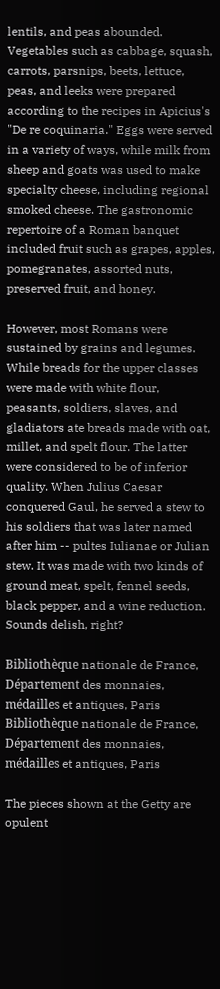lentils, and peas abounded. Vegetables such as cabbage, squash, carrots, parsnips, beets, lettuce, peas, and leeks were prepared according to the recipes in Apicius's "De re coquinaria." Eggs were served in a variety of ways, while milk from sheep and goats was used to make specialty cheese, including regional smoked cheese. The gastronomic repertoire of a Roman banquet included fruit such as grapes, apples, pomegranates, assorted nuts, preserved fruit, and honey.

However, most Romans were sustained by grains and legumes. While breads for the upper classes were made with white flour, peasants, soldiers, slaves, and gladiators ate breads made with oat, millet, and spelt flour. The latter were considered to be of inferior quality. When Julius Caesar conquered Gaul, he served a stew to his soldiers that was later named after him -- pultes Iulianae or Julian stew. It was made with two kinds of ground meat, spelt, fennel seeds, black pepper, and a wine reduction. Sounds delish, right?

Bibliothèque nationale de France, Département des monnaies, médailles et antiques, Paris
Bibliothèque nationale de France, Département des monnaies, médailles et antiques, Paris

The pieces shown at the Getty are opulent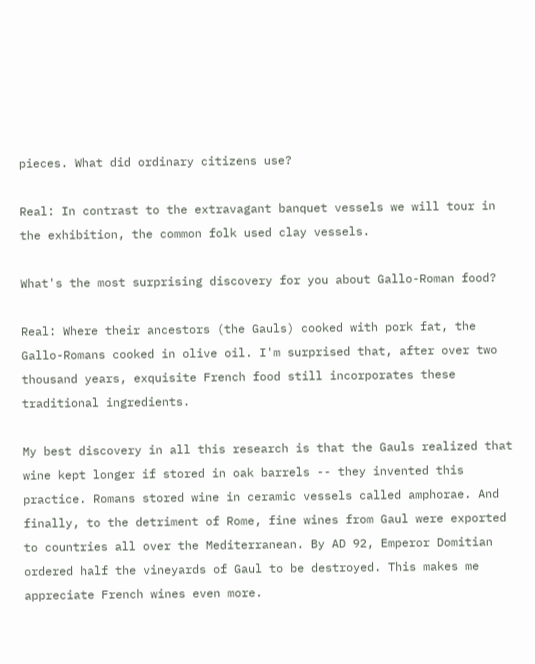pieces. What did ordinary citizens use?

Real: In contrast to the extravagant banquet vessels we will tour in the exhibition, the common folk used clay vessels.

What's the most surprising discovery for you about Gallo-Roman food?

Real: Where their ancestors (the Gauls) cooked with pork fat, the Gallo-Romans cooked in olive oil. I'm surprised that, after over two thousand years, exquisite French food still incorporates these traditional ingredients.

My best discovery in all this research is that the Gauls realized that wine kept longer if stored in oak barrels -- they invented this practice. Romans stored wine in ceramic vessels called amphorae. And finally, to the detriment of Rome, fine wines from Gaul were exported to countries all over the Mediterranean. By AD 92, Emperor Domitian ordered half the vineyards of Gaul to be destroyed. This makes me appreciate French wines even more.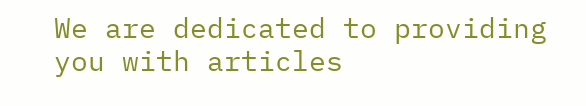We are dedicated to providing you with articles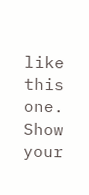like this one. Show your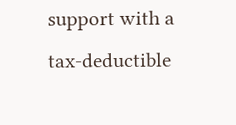support with a tax-deductible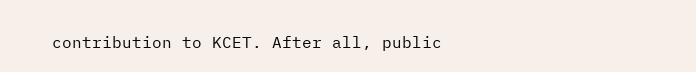contribution to KCET. After all, public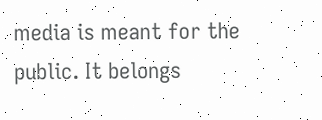media is meant for the public. It belongs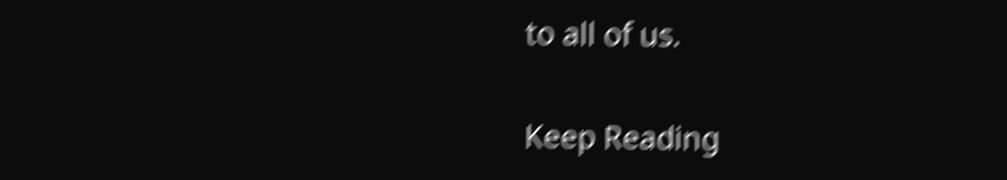to all of us.

Keep Reading